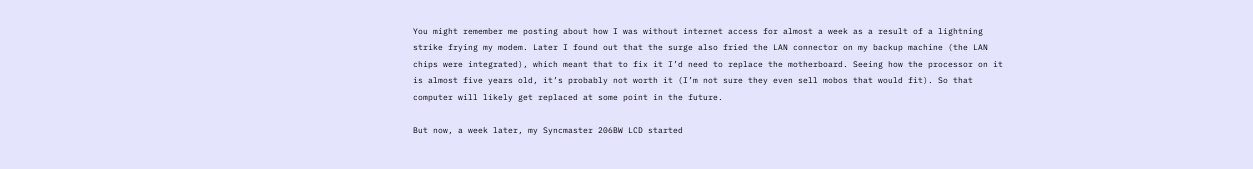You might remember me posting about how I was without internet access for almost a week as a result of a lightning strike frying my modem. Later I found out that the surge also fried the LAN connector on my backup machine (the LAN chips were integrated), which meant that to fix it I’d need to replace the motherboard. Seeing how the processor on it is almost five years old, it’s probably not worth it (I’m not sure they even sell mobos that would fit). So that computer will likely get replaced at some point in the future.

But now, a week later, my Syncmaster 206BW LCD started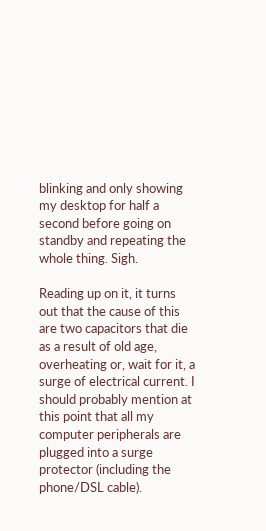blinking and only showing my desktop for half a second before going on standby and repeating the whole thing. Sigh.

Reading up on it, it turns out that the cause of this are two capacitors that die as a result of old age, overheating or, wait for it, a surge of electrical current. I should probably mention at this point that all my computer peripherals are plugged into a surge protector (including the phone/DSL cable).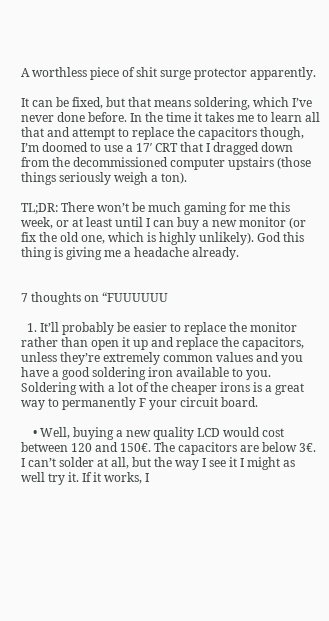A worthless piece of shit surge protector apparently.

It can be fixed, but that means soldering, which I’ve never done before. In the time it takes me to learn all that and attempt to replace the capacitors though, I’m doomed to use a 17′ CRT that I dragged down from the decommissioned computer upstairs (those things seriously weigh a ton).

TL;DR: There won’t be much gaming for me this week, or at least until I can buy a new monitor (or fix the old one, which is highly unlikely). God this thing is giving me a headache already.


7 thoughts on “FUUUUUU

  1. It’ll probably be easier to replace the monitor rather than open it up and replace the capacitors, unless they’re extremely common values and you have a good soldering iron available to you. Soldering with a lot of the cheaper irons is a great way to permanently F your circuit board.

    • Well, buying a new quality LCD would cost between 120 and 150€. The capacitors are below 3€. I can’t solder at all, but the way I see it I might as well try it. If it works, I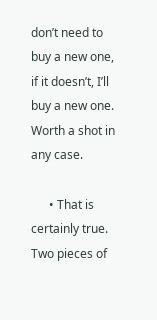don’t need to buy a new one, if it doesn’t, I’ll buy a new one. Worth a shot in any case.

      • That is certainly true. Two pieces of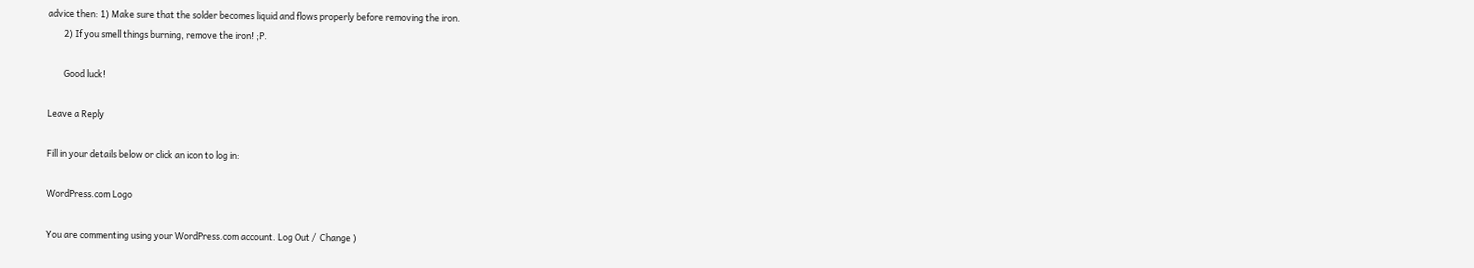advice then: 1) Make sure that the solder becomes liquid and flows properly before removing the iron.
        2) If you smell things burning, remove the iron! ;P.

        Good luck!

Leave a Reply

Fill in your details below or click an icon to log in:

WordPress.com Logo

You are commenting using your WordPress.com account. Log Out /  Change )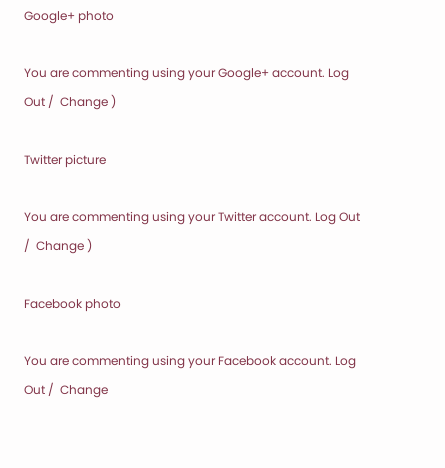Google+ photo

You are commenting using your Google+ account. Log Out /  Change )

Twitter picture

You are commenting using your Twitter account. Log Out /  Change )

Facebook photo

You are commenting using your Facebook account. Log Out /  Change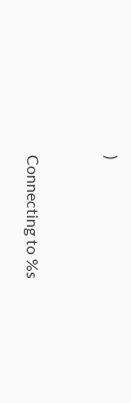)


Connecting to %s